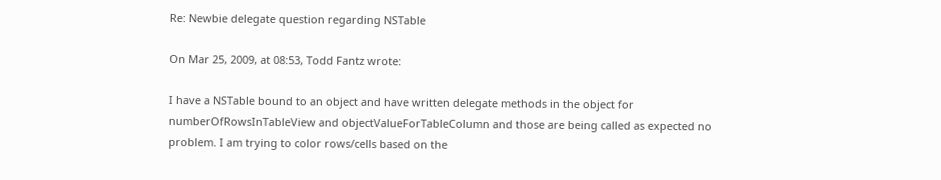Re: Newbie delegate question regarding NSTable

On Mar 25, 2009, at 08:53, Todd Fantz wrote:

I have a NSTable bound to an object and have written delegate methods in the object for numberOfRowsInTableView and objectValueForTableColumn and those are being called as expected no problem. I am trying to color rows/cells based on the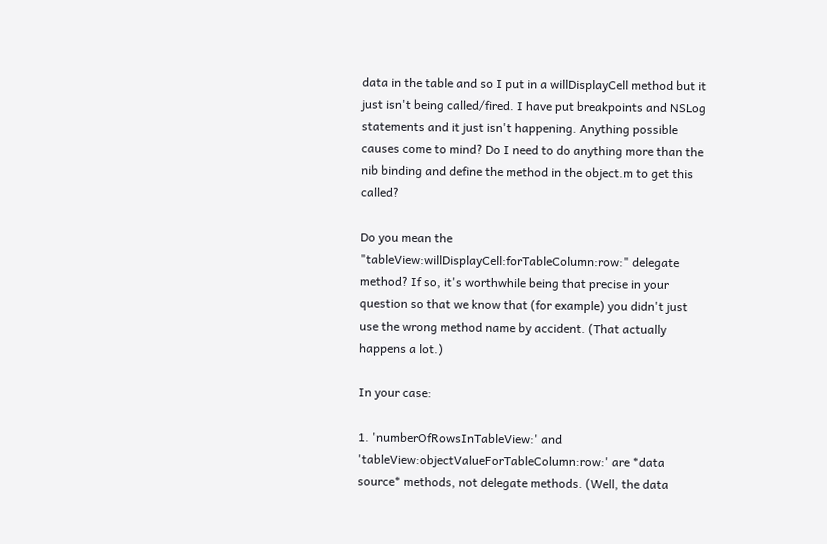data in the table and so I put in a willDisplayCell method but it just isn't being called/fired. I have put breakpoints and NSLog statements and it just isn't happening. Anything possible causes come to mind? Do I need to do anything more than the nib binding and define the method in the object.m to get this called?

Do you mean the "tableView:willDisplayCell:forTableColumn:row:" delegate method? If so, it's worthwhile being that precise in your question so that we know that (for example) you didn't just use the wrong method name by accident. (That actually happens a lot.)

In your case:

1. 'numberOfRowsInTableView:' and 'tableView:objectValueForTableColumn:row:' are *data source* methods, not delegate methods. (Well, the data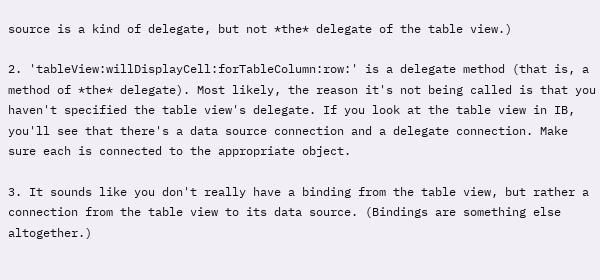source is a kind of delegate, but not *the* delegate of the table view.)

2. 'tableView:willDisplayCell:forTableColumn:row:' is a delegate method (that is, a method of *the* delegate). Most likely, the reason it's not being called is that you haven't specified the table view's delegate. If you look at the table view in IB, you'll see that there's a data source connection and a delegate connection. Make sure each is connected to the appropriate object.

3. It sounds like you don't really have a binding from the table view, but rather a connection from the table view to its data source. (Bindings are something else altogether.)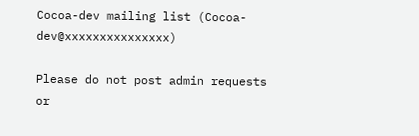Cocoa-dev mailing list (Cocoa-dev@xxxxxxxxxxxxxxx)

Please do not post admin requests or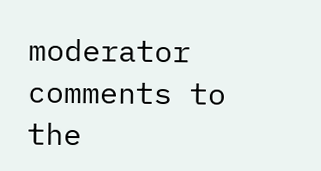moderator comments to the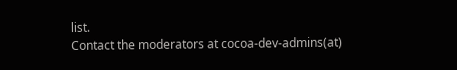list.
Contact the moderators at cocoa-dev-admins(at)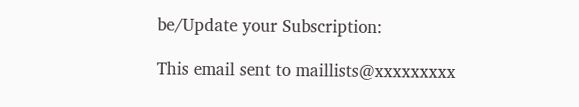be/Update your Subscription:

This email sent to maillists@xxxxxxxxx